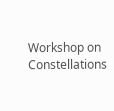Workshop on Constellations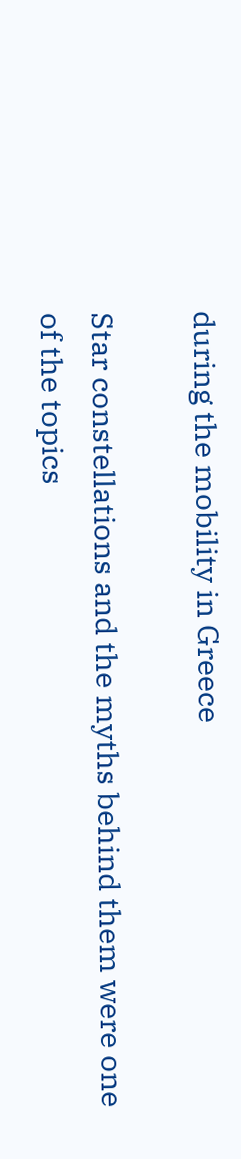during the mobility in Greece

Star constellations and the myths behind them were one of the topics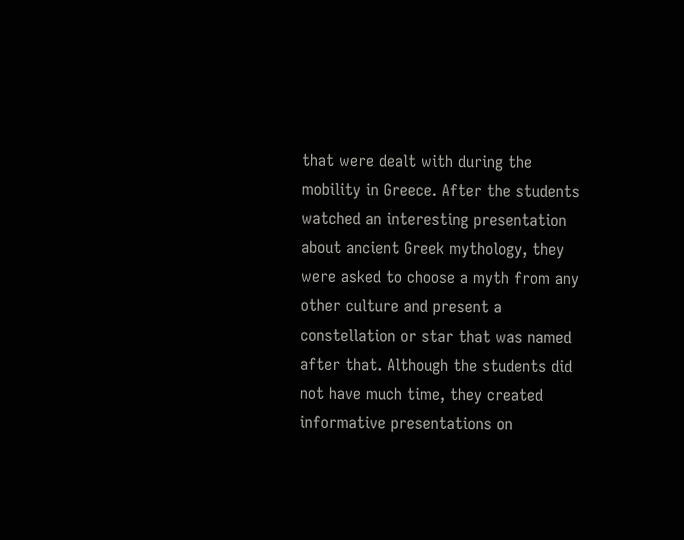that were dealt with during the mobility in Greece. After the students watched an interesting presentation about ancient Greek mythology, they were asked to choose a myth from any other culture and present a constellation or star that was named after that. Although the students did not have much time, they created informative presentations on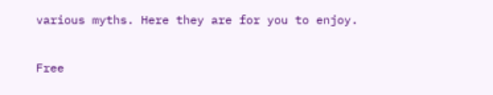various myths. Here they are for you to enjoy.

Free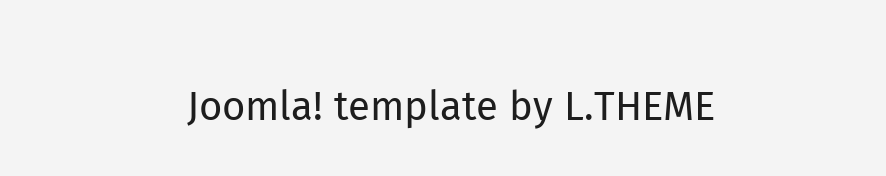Joomla! template by L.THEME